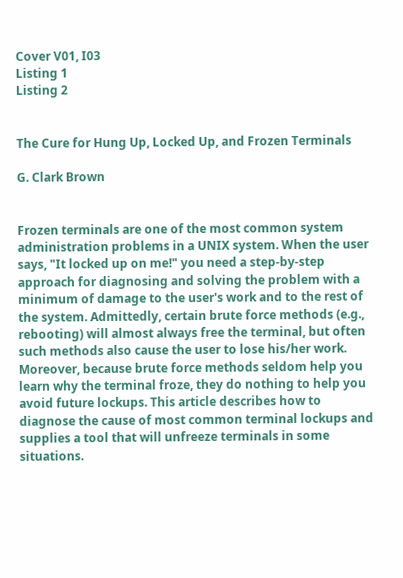Cover V01, I03
Listing 1
Listing 2


The Cure for Hung Up, Locked Up, and Frozen Terminals

G. Clark Brown


Frozen terminals are one of the most common system administration problems in a UNIX system. When the user says, "It locked up on me!" you need a step-by-step approach for diagnosing and solving the problem with a minimum of damage to the user's work and to the rest of the system. Admittedly, certain brute force methods (e.g., rebooting) will almost always free the terminal, but often such methods also cause the user to lose his/her work. Moreover, because brute force methods seldom help you learn why the terminal froze, they do nothing to help you avoid future lockups. This article describes how to diagnose the cause of most common terminal lockups and supplies a tool that will unfreeze terminals in some situations.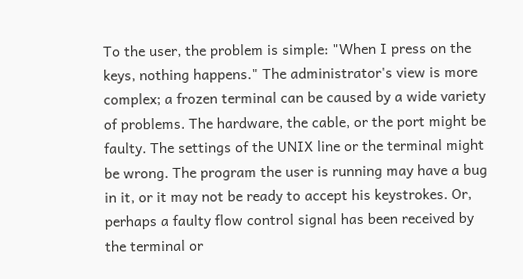To the user, the problem is simple: "When I press on the keys, nothing happens." The administrator's view is more complex; a frozen terminal can be caused by a wide variety of problems. The hardware, the cable, or the port might be faulty. The settings of the UNIX line or the terminal might be wrong. The program the user is running may have a bug in it, or it may not be ready to accept his keystrokes. Or, perhaps a faulty flow control signal has been received by the terminal or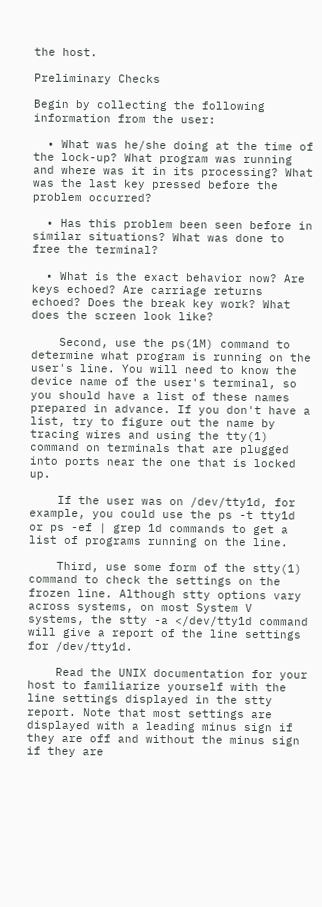the host.

Preliminary Checks

Begin by collecting the following information from the user:

  • What was he/she doing at the time of the lock-up? What program was running and where was it in its processing? What was the last key pressed before the problem occurred?

  • Has this problem been seen before in similar situations? What was done to free the terminal?

  • What is the exact behavior now? Are keys echoed? Are carriage returns echoed? Does the break key work? What does the screen look like?

    Second, use the ps(1M) command to determine what program is running on the user's line. You will need to know the device name of the user's terminal, so you should have a list of these names prepared in advance. If you don't have a list, try to figure out the name by tracing wires and using the tty(1) command on terminals that are plugged into ports near the one that is locked up.

    If the user was on /dev/tty1d, for example, you could use the ps -t tty1d or ps -ef | grep 1d commands to get a list of programs running on the line.

    Third, use some form of the stty(1) command to check the settings on the frozen line. Although stty options vary across systems, on most System V systems, the stty -a </dev/tty1d command will give a report of the line settings for /dev/tty1d.

    Read the UNIX documentation for your host to familiarize yourself with the line settings displayed in the stty report. Note that most settings are displayed with a leading minus sign if they are off and without the minus sign if they are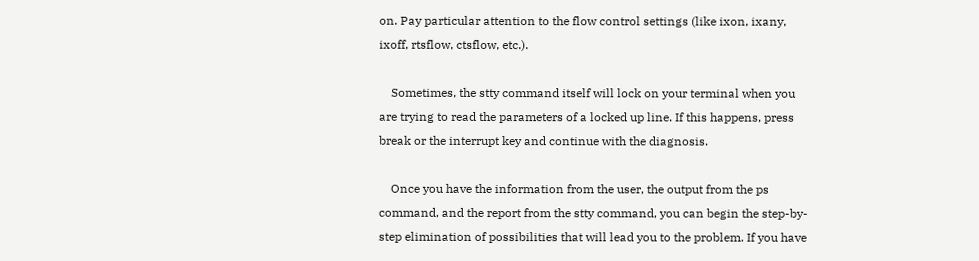on. Pay particular attention to the flow control settings (like ixon, ixany, ixoff, rtsflow, ctsflow, etc.).

    Sometimes, the stty command itself will lock on your terminal when you are trying to read the parameters of a locked up line. If this happens, press break or the interrupt key and continue with the diagnosis.

    Once you have the information from the user, the output from the ps command, and the report from the stty command, you can begin the step-by-step elimination of possibilities that will lead you to the problem. If you have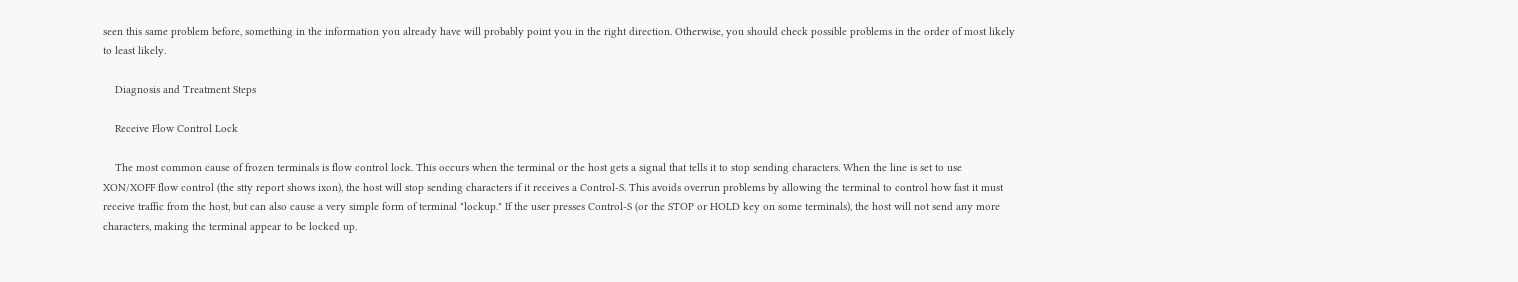seen this same problem before, something in the information you already have will probably point you in the right direction. Otherwise, you should check possible problems in the order of most likely to least likely.

    Diagnosis and Treatment Steps

    Receive Flow Control Lock

    The most common cause of frozen terminals is flow control lock. This occurs when the terminal or the host gets a signal that tells it to stop sending characters. When the line is set to use XON/XOFF flow control (the stty report shows ixon), the host will stop sending characters if it receives a Control-S. This avoids overrun problems by allowing the terminal to control how fast it must receive traffic from the host, but can also cause a very simple form of terminal "lockup." If the user presses Control-S (or the STOP or HOLD key on some terminals), the host will not send any more characters, making the terminal appear to be locked up.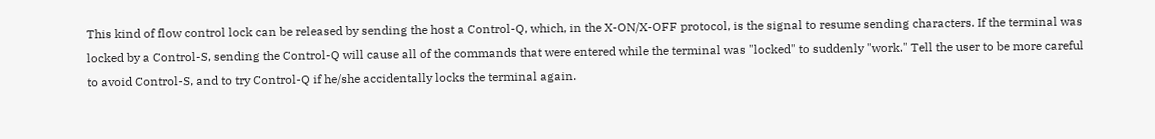This kind of flow control lock can be released by sending the host a Control-Q, which, in the X-ON/X-OFF protocol, is the signal to resume sending characters. If the terminal was locked by a Control-S, sending the Control-Q will cause all of the commands that were entered while the terminal was "locked" to suddenly "work." Tell the user to be more careful to avoid Control-S, and to try Control-Q if he/she accidentally locks the terminal again.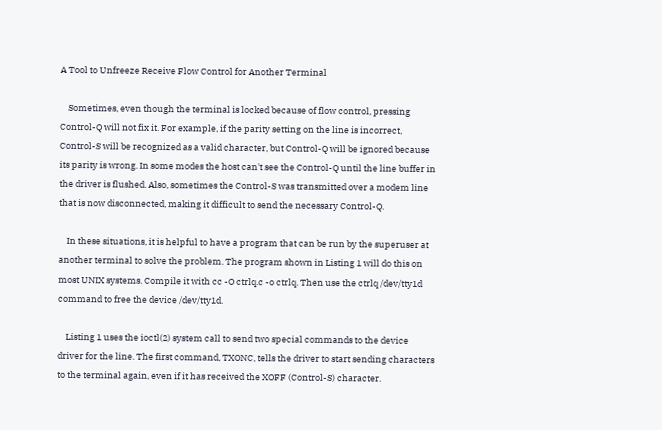A Tool to Unfreeze Receive Flow Control for Another Terminal

    Sometimes, even though the terminal is locked because of flow control, pressing Control-Q will not fix it. For example, if the parity setting on the line is incorrect, Control-S will be recognized as a valid character, but Control-Q will be ignored because its parity is wrong. In some modes the host can't see the Control-Q until the line buffer in the driver is flushed. Also, sometimes the Control-S was transmitted over a modem line that is now disconnected, making it difficult to send the necessary Control-Q.

    In these situations, it is helpful to have a program that can be run by the superuser at another terminal to solve the problem. The program shown in Listing 1 will do this on most UNIX systems. Compile it with cc -O ctrlq.c -o ctrlq. Then use the ctrlq /dev/tty1d command to free the device /dev/tty1d.

    Listing 1 uses the ioctl(2) system call to send two special commands to the device driver for the line. The first command, TXONC, tells the driver to start sending characters to the terminal again, even if it has received the XOFF (Control-S) character.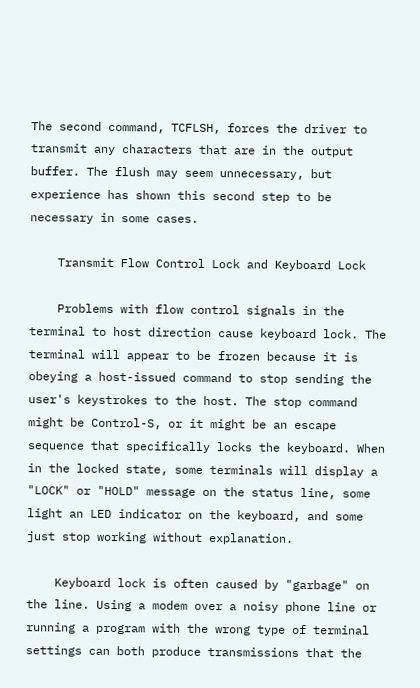The second command, TCFLSH, forces the driver to transmit any characters that are in the output buffer. The flush may seem unnecessary, but experience has shown this second step to be necessary in some cases.

    Transmit Flow Control Lock and Keyboard Lock

    Problems with flow control signals in the terminal to host direction cause keyboard lock. The terminal will appear to be frozen because it is obeying a host-issued command to stop sending the user's keystrokes to the host. The stop command might be Control-S, or it might be an escape sequence that specifically locks the keyboard. When in the locked state, some terminals will display a "LOCK" or "HOLD" message on the status line, some light an LED indicator on the keyboard, and some just stop working without explanation.

    Keyboard lock is often caused by "garbage" on the line. Using a modem over a noisy phone line or running a program with the wrong type of terminal settings can both produce transmissions that the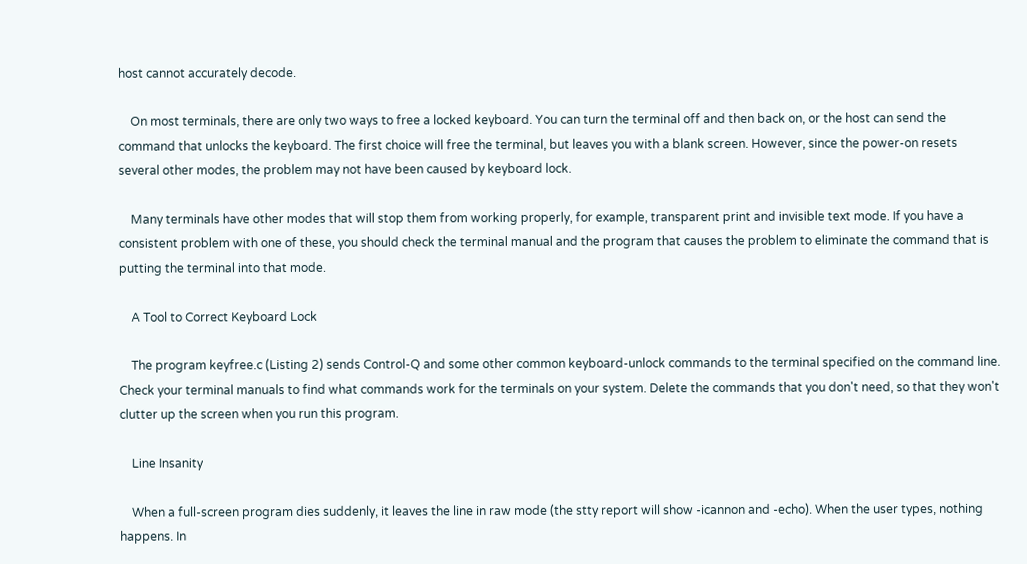host cannot accurately decode.

    On most terminals, there are only two ways to free a locked keyboard. You can turn the terminal off and then back on, or the host can send the command that unlocks the keyboard. The first choice will free the terminal, but leaves you with a blank screen. However, since the power-on resets several other modes, the problem may not have been caused by keyboard lock.

    Many terminals have other modes that will stop them from working properly, for example, transparent print and invisible text mode. If you have a consistent problem with one of these, you should check the terminal manual and the program that causes the problem to eliminate the command that is putting the terminal into that mode.

    A Tool to Correct Keyboard Lock

    The program keyfree.c (Listing 2) sends Control-Q and some other common keyboard-unlock commands to the terminal specified on the command line. Check your terminal manuals to find what commands work for the terminals on your system. Delete the commands that you don't need, so that they won't clutter up the screen when you run this program.

    Line Insanity

    When a full-screen program dies suddenly, it leaves the line in raw mode (the stty report will show -icannon and -echo). When the user types, nothing happens. In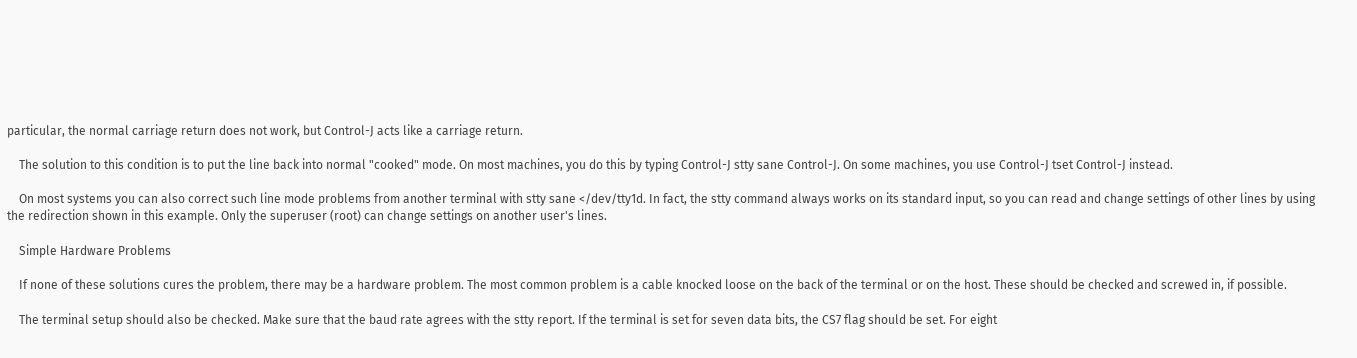particular, the normal carriage return does not work, but Control-J acts like a carriage return.

    The solution to this condition is to put the line back into normal "cooked" mode. On most machines, you do this by typing Control-J stty sane Control-J. On some machines, you use Control-J tset Control-J instead.

    On most systems you can also correct such line mode problems from another terminal with stty sane </dev/tty1d. In fact, the stty command always works on its standard input, so you can read and change settings of other lines by using the redirection shown in this example. Only the superuser (root) can change settings on another user's lines.

    Simple Hardware Problems

    If none of these solutions cures the problem, there may be a hardware problem. The most common problem is a cable knocked loose on the back of the terminal or on the host. These should be checked and screwed in, if possible.

    The terminal setup should also be checked. Make sure that the baud rate agrees with the stty report. If the terminal is set for seven data bits, the CS7 flag should be set. For eight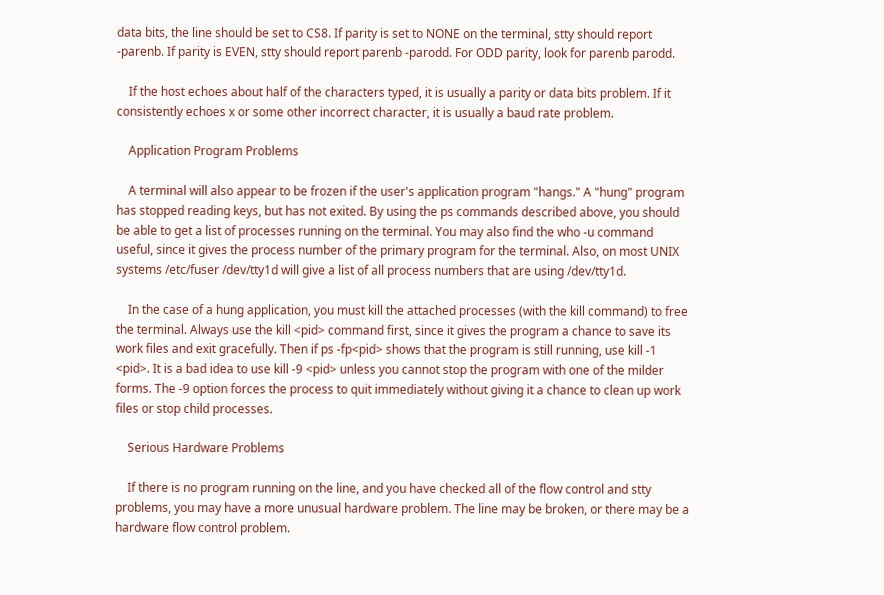data bits, the line should be set to CS8. If parity is set to NONE on the terminal, stty should report -parenb. If parity is EVEN, stty should report parenb -parodd. For ODD parity, look for parenb parodd.

    If the host echoes about half of the characters typed, it is usually a parity or data bits problem. If it consistently echoes x or some other incorrect character, it is usually a baud rate problem.

    Application Program Problems

    A terminal will also appear to be frozen if the user's application program "hangs." A "hung" program has stopped reading keys, but has not exited. By using the ps commands described above, you should be able to get a list of processes running on the terminal. You may also find the who -u command useful, since it gives the process number of the primary program for the terminal. Also, on most UNIX systems /etc/fuser /dev/tty1d will give a list of all process numbers that are using /dev/tty1d.

    In the case of a hung application, you must kill the attached processes (with the kill command) to free the terminal. Always use the kill <pid> command first, since it gives the program a chance to save its work files and exit gracefully. Then if ps -fp<pid> shows that the program is still running, use kill -1 <pid>. It is a bad idea to use kill -9 <pid> unless you cannot stop the program with one of the milder forms. The -9 option forces the process to quit immediately without giving it a chance to clean up work files or stop child processes.

    Serious Hardware Problems

    If there is no program running on the line, and you have checked all of the flow control and stty problems, you may have a more unusual hardware problem. The line may be broken, or there may be a hardware flow control problem.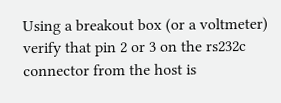Using a breakout box (or a voltmeter) verify that pin 2 or 3 on the rs232c connector from the host is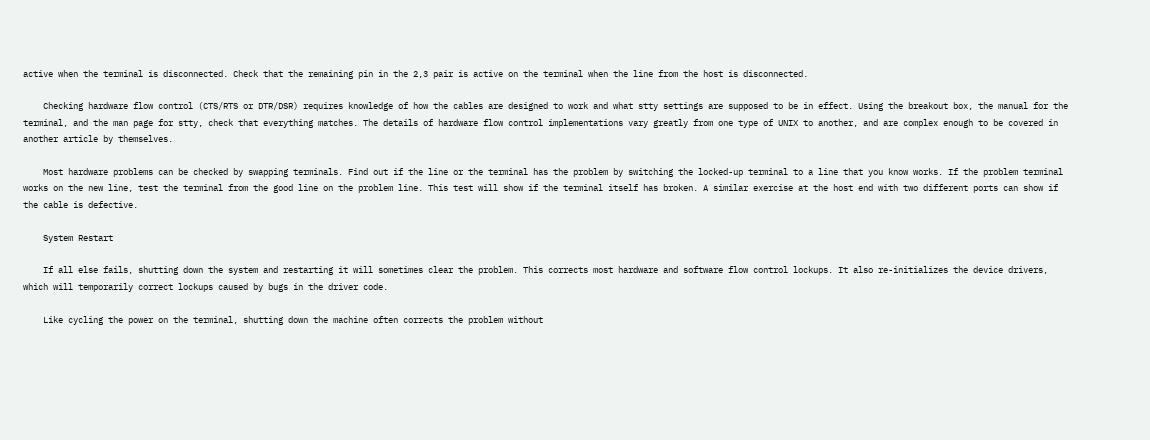active when the terminal is disconnected. Check that the remaining pin in the 2,3 pair is active on the terminal when the line from the host is disconnected.

    Checking hardware flow control (CTS/RTS or DTR/DSR) requires knowledge of how the cables are designed to work and what stty settings are supposed to be in effect. Using the breakout box, the manual for the terminal, and the man page for stty, check that everything matches. The details of hardware flow control implementations vary greatly from one type of UNIX to another, and are complex enough to be covered in another article by themselves.

    Most hardware problems can be checked by swapping terminals. Find out if the line or the terminal has the problem by switching the locked-up terminal to a line that you know works. If the problem terminal works on the new line, test the terminal from the good line on the problem line. This test will show if the terminal itself has broken. A similar exercise at the host end with two different ports can show if the cable is defective.

    System Restart

    If all else fails, shutting down the system and restarting it will sometimes clear the problem. This corrects most hardware and software flow control lockups. It also re-initializes the device drivers, which will temporarily correct lockups caused by bugs in the driver code.

    Like cycling the power on the terminal, shutting down the machine often corrects the problem without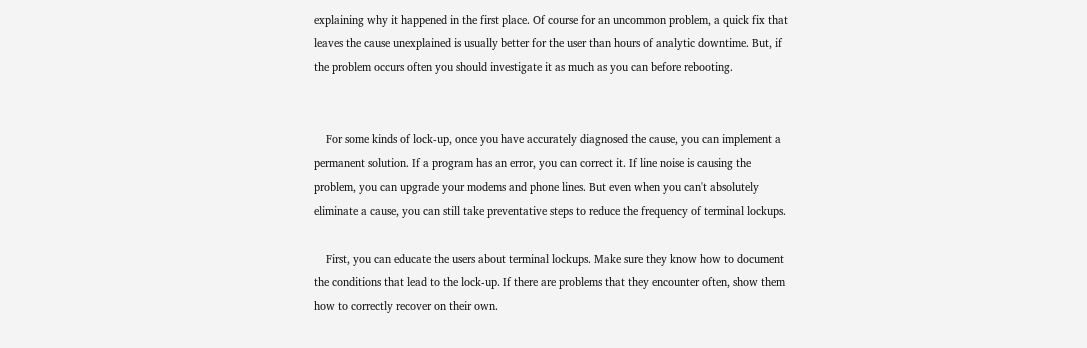explaining why it happened in the first place. Of course for an uncommon problem, a quick fix that leaves the cause unexplained is usually better for the user than hours of analytic downtime. But, if the problem occurs often you should investigate it as much as you can before rebooting.


    For some kinds of lock-up, once you have accurately diagnosed the cause, you can implement a permanent solution. If a program has an error, you can correct it. If line noise is causing the problem, you can upgrade your modems and phone lines. But even when you can't absolutely eliminate a cause, you can still take preventative steps to reduce the frequency of terminal lockups.

    First, you can educate the users about terminal lockups. Make sure they know how to document the conditions that lead to the lock-up. If there are problems that they encounter often, show them how to correctly recover on their own.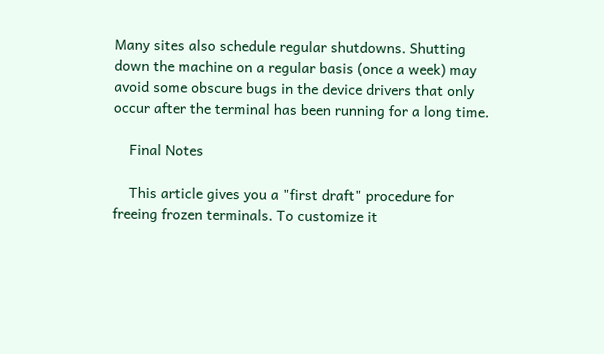Many sites also schedule regular shutdowns. Shutting down the machine on a regular basis (once a week) may avoid some obscure bugs in the device drivers that only occur after the terminal has been running for a long time.

    Final Notes

    This article gives you a "first draft" procedure for freeing frozen terminals. To customize it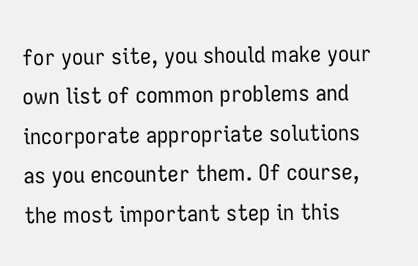for your site, you should make your own list of common problems and incorporate appropriate solutions as you encounter them. Of course, the most important step in this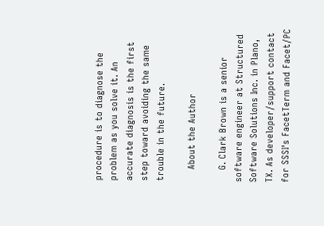procedure is to diagnose the problem as you solve it. An accurate diagnosis is the first step toward avoiding the same trouble in the future.

    About the Author

    G. Clark Brown is a senior software engineer at Structured Software Solutions Inc. in Plano, TX. As developer/support contact for SSSI's FacetTerm and Facet/PC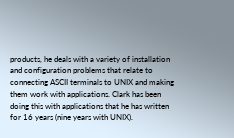products, he deals with a variety of installation and configuration problems that relate to connecting ASCII terminals to UNIX and making them work with applications. Clark has been doing this with applications that he has written for 16 years (nine years with UNIX).